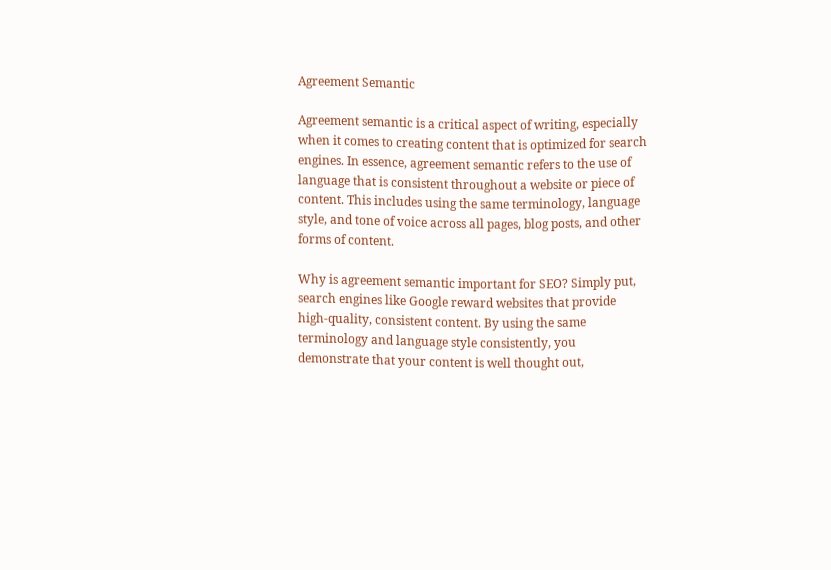Agreement Semantic

Agreement semantic is a critical aspect of writing, especially when it comes to creating content that is optimized for search engines. In essence, agreement semantic refers to the use of language that is consistent throughout a website or piece of content. This includes using the same terminology, language style, and tone of voice across all pages, blog posts, and other forms of content.

Why is agreement semantic important for SEO? Simply put, search engines like Google reward websites that provide high-quality, consistent content. By using the same terminology and language style consistently, you demonstrate that your content is well thought out,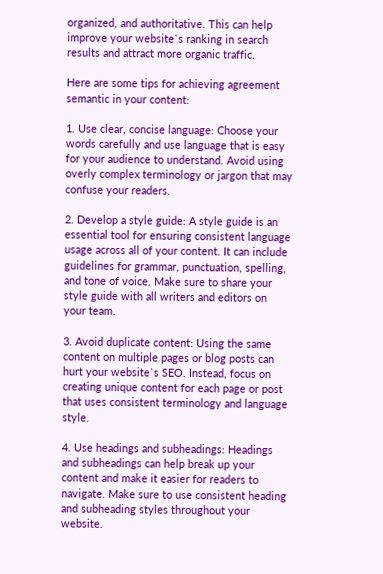organized, and authoritative. This can help improve your website`s ranking in search results and attract more organic traffic.

Here are some tips for achieving agreement semantic in your content:

1. Use clear, concise language: Choose your words carefully and use language that is easy for your audience to understand. Avoid using overly complex terminology or jargon that may confuse your readers.

2. Develop a style guide: A style guide is an essential tool for ensuring consistent language usage across all of your content. It can include guidelines for grammar, punctuation, spelling, and tone of voice. Make sure to share your style guide with all writers and editors on your team.

3. Avoid duplicate content: Using the same content on multiple pages or blog posts can hurt your website`s SEO. Instead, focus on creating unique content for each page or post that uses consistent terminology and language style.

4. Use headings and subheadings: Headings and subheadings can help break up your content and make it easier for readers to navigate. Make sure to use consistent heading and subheading styles throughout your website.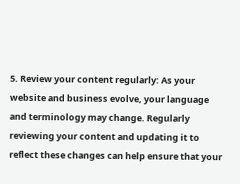5. Review your content regularly: As your website and business evolve, your language and terminology may change. Regularly reviewing your content and updating it to reflect these changes can help ensure that your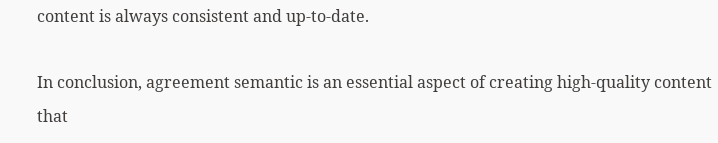content is always consistent and up-to-date.

In conclusion, agreement semantic is an essential aspect of creating high-quality content that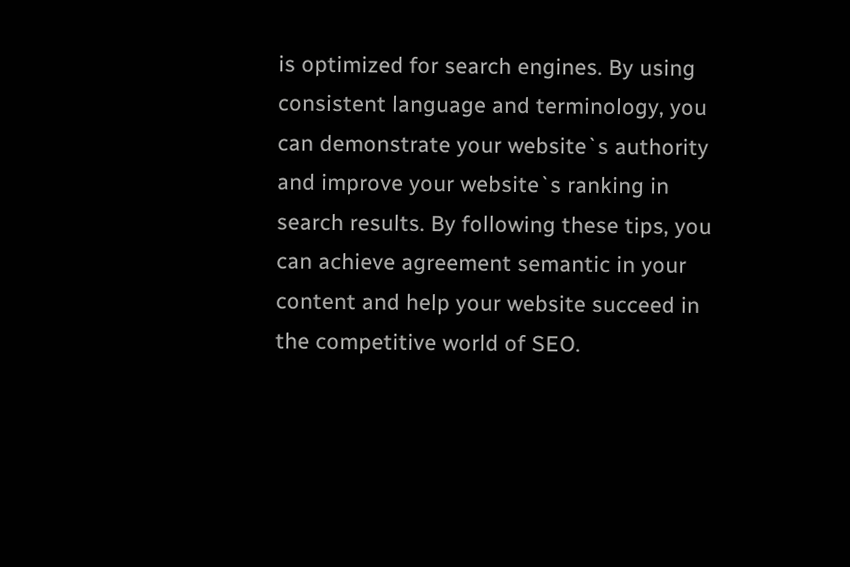is optimized for search engines. By using consistent language and terminology, you can demonstrate your website`s authority and improve your website`s ranking in search results. By following these tips, you can achieve agreement semantic in your content and help your website succeed in the competitive world of SEO.